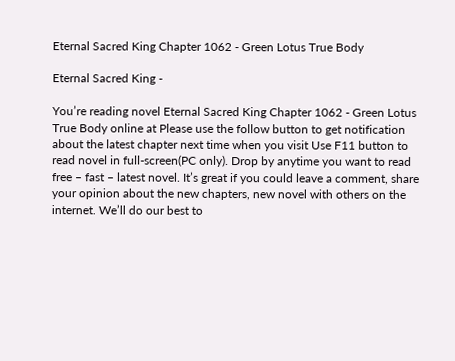Eternal Sacred King Chapter 1062 - Green Lotus True Body

Eternal Sacred King -

You’re reading novel Eternal Sacred King Chapter 1062 - Green Lotus True Body online at Please use the follow button to get notification about the latest chapter next time when you visit Use F11 button to read novel in full-screen(PC only). Drop by anytime you want to read free – fast – latest novel. It’s great if you could leave a comment, share your opinion about the new chapters, new novel with others on the internet. We’ll do our best to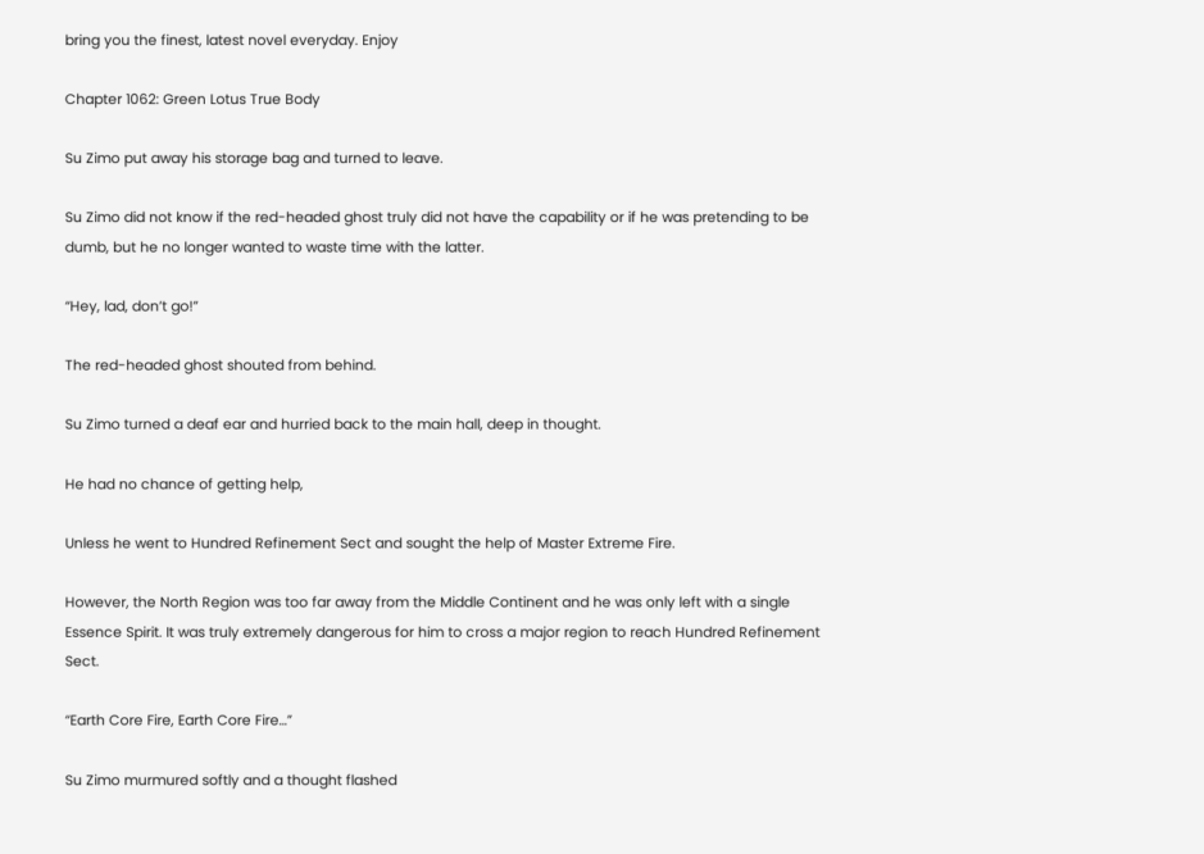bring you the finest, latest novel everyday. Enjoy

Chapter 1062: Green Lotus True Body

Su Zimo put away his storage bag and turned to leave.

Su Zimo did not know if the red-headed ghost truly did not have the capability or if he was pretending to be dumb, but he no longer wanted to waste time with the latter.

“Hey, lad, don’t go!”

The red-headed ghost shouted from behind.

Su Zimo turned a deaf ear and hurried back to the main hall, deep in thought.

He had no chance of getting help,

Unless he went to Hundred Refinement Sect and sought the help of Master Extreme Fire.

However, the North Region was too far away from the Middle Continent and he was only left with a single Essence Spirit. It was truly extremely dangerous for him to cross a major region to reach Hundred Refinement Sect.

“Earth Core Fire, Earth Core Fire…”

Su Zimo murmured softly and a thought flashed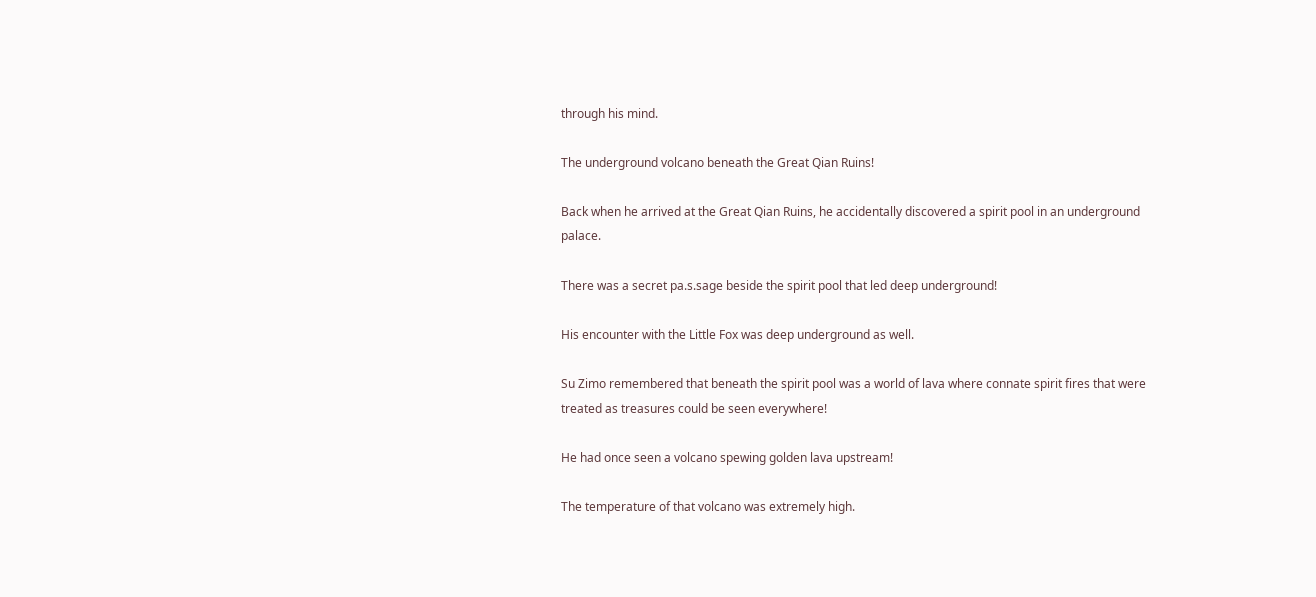through his mind.

The underground volcano beneath the Great Qian Ruins!

Back when he arrived at the Great Qian Ruins, he accidentally discovered a spirit pool in an underground palace.

There was a secret pa.s.sage beside the spirit pool that led deep underground!

His encounter with the Little Fox was deep underground as well.

Su Zimo remembered that beneath the spirit pool was a world of lava where connate spirit fires that were treated as treasures could be seen everywhere!

He had once seen a volcano spewing golden lava upstream!

The temperature of that volcano was extremely high.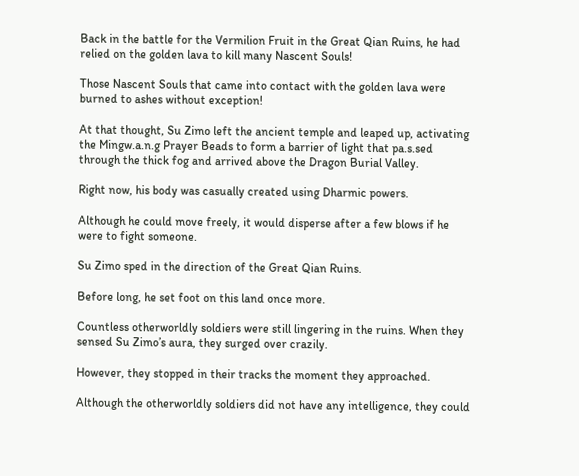Back in the battle for the Vermilion Fruit in the Great Qian Ruins, he had relied on the golden lava to kill many Nascent Souls!

Those Nascent Souls that came into contact with the golden lava were burned to ashes without exception!

At that thought, Su Zimo left the ancient temple and leaped up, activating the Mingw.a.n.g Prayer Beads to form a barrier of light that pa.s.sed through the thick fog and arrived above the Dragon Burial Valley.

Right now, his body was casually created using Dharmic powers.

Although he could move freely, it would disperse after a few blows if he were to fight someone.

Su Zimo sped in the direction of the Great Qian Ruins.

Before long, he set foot on this land once more.

Countless otherworldly soldiers were still lingering in the ruins. When they sensed Su Zimo’s aura, they surged over crazily.

However, they stopped in their tracks the moment they approached.

Although the otherworldly soldiers did not have any intelligence, they could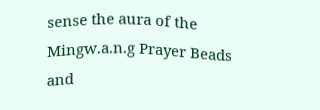sense the aura of the Mingw.a.n.g Prayer Beads and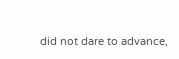did not dare to advance,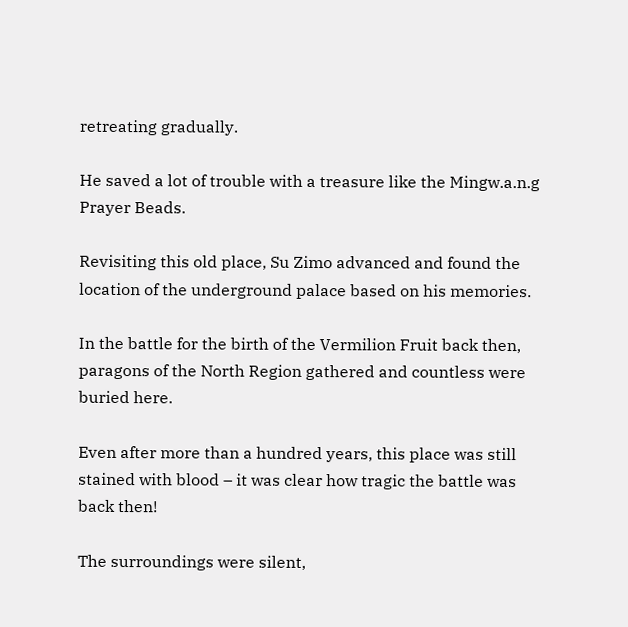retreating gradually.

He saved a lot of trouble with a treasure like the Mingw.a.n.g Prayer Beads.

Revisiting this old place, Su Zimo advanced and found the location of the underground palace based on his memories.

In the battle for the birth of the Vermilion Fruit back then, paragons of the North Region gathered and countless were buried here.

Even after more than a hundred years, this place was still stained with blood – it was clear how tragic the battle was back then!

The surroundings were silent,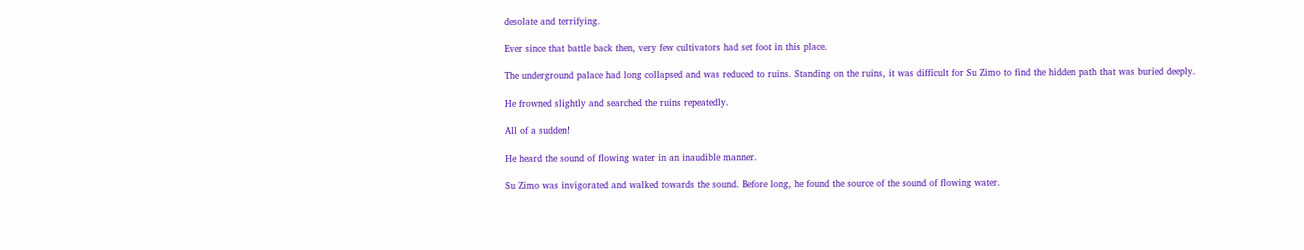desolate and terrifying.

Ever since that battle back then, very few cultivators had set foot in this place.

The underground palace had long collapsed and was reduced to ruins. Standing on the ruins, it was difficult for Su Zimo to find the hidden path that was buried deeply.

He frowned slightly and searched the ruins repeatedly.

All of a sudden!

He heard the sound of flowing water in an inaudible manner.

Su Zimo was invigorated and walked towards the sound. Before long, he found the source of the sound of flowing water.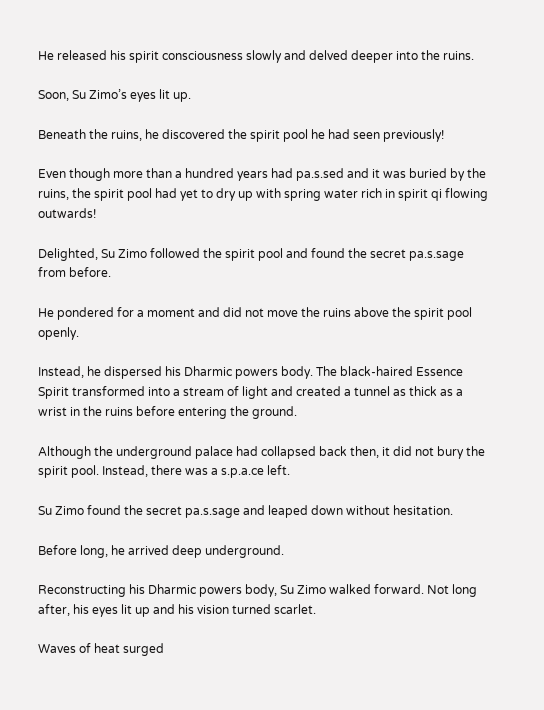He released his spirit consciousness slowly and delved deeper into the ruins.

Soon, Su Zimo’s eyes lit up.

Beneath the ruins, he discovered the spirit pool he had seen previously!

Even though more than a hundred years had pa.s.sed and it was buried by the ruins, the spirit pool had yet to dry up with spring water rich in spirit qi flowing outwards!

Delighted, Su Zimo followed the spirit pool and found the secret pa.s.sage from before.

He pondered for a moment and did not move the ruins above the spirit pool openly.

Instead, he dispersed his Dharmic powers body. The black-haired Essence Spirit transformed into a stream of light and created a tunnel as thick as a wrist in the ruins before entering the ground.

Although the underground palace had collapsed back then, it did not bury the spirit pool. Instead, there was a s.p.a.ce left.

Su Zimo found the secret pa.s.sage and leaped down without hesitation.

Before long, he arrived deep underground.

Reconstructing his Dharmic powers body, Su Zimo walked forward. Not long after, his eyes lit up and his vision turned scarlet.

Waves of heat surged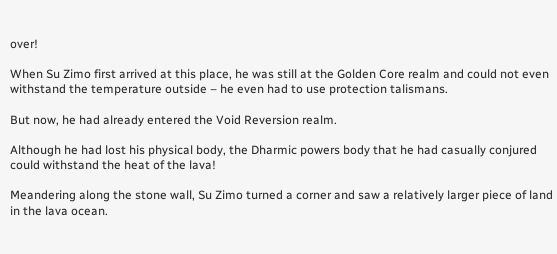over!

When Su Zimo first arrived at this place, he was still at the Golden Core realm and could not even withstand the temperature outside – he even had to use protection talismans.

But now, he had already entered the Void Reversion realm.

Although he had lost his physical body, the Dharmic powers body that he had casually conjured could withstand the heat of the lava!

Meandering along the stone wall, Su Zimo turned a corner and saw a relatively larger piece of land in the lava ocean.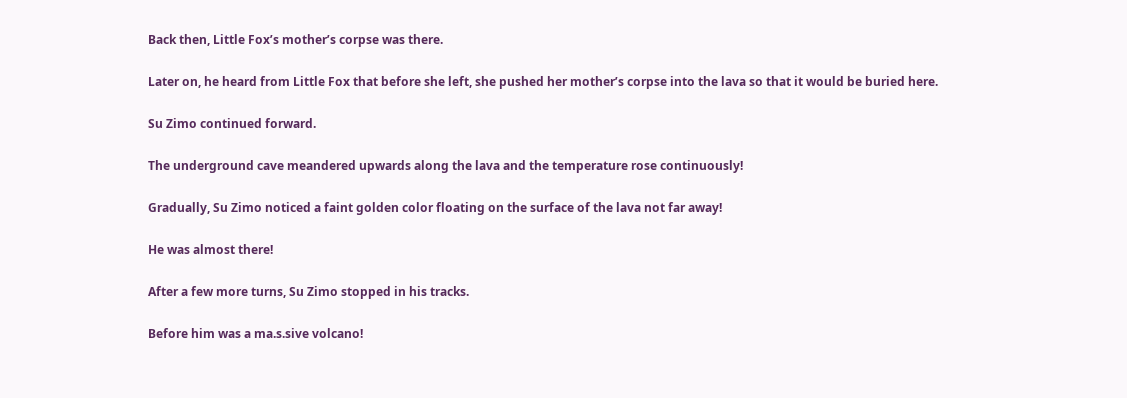Back then, Little Fox’s mother’s corpse was there.

Later on, he heard from Little Fox that before she left, she pushed her mother’s corpse into the lava so that it would be buried here.

Su Zimo continued forward.

The underground cave meandered upwards along the lava and the temperature rose continuously!

Gradually, Su Zimo noticed a faint golden color floating on the surface of the lava not far away!

He was almost there!

After a few more turns, Su Zimo stopped in his tracks.

Before him was a ma.s.sive volcano!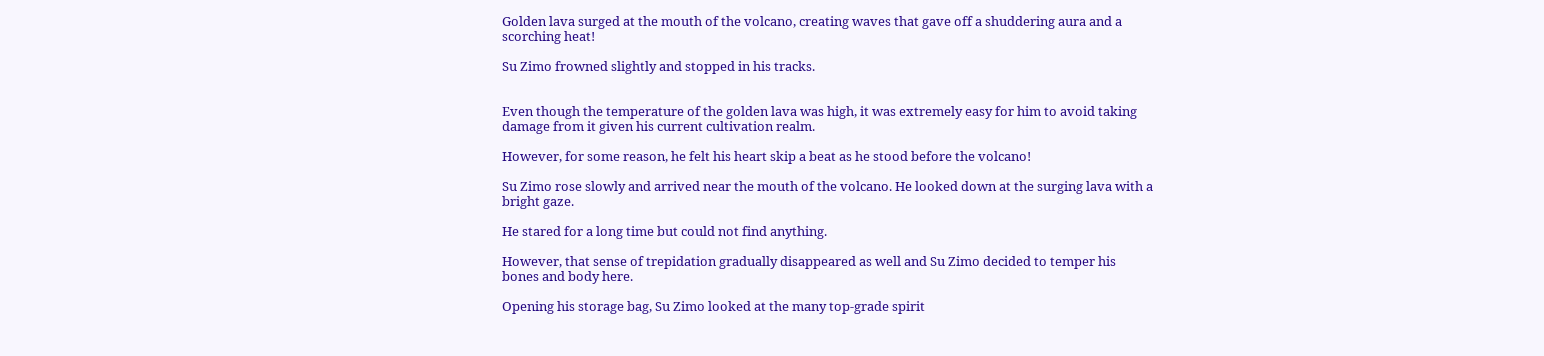Golden lava surged at the mouth of the volcano, creating waves that gave off a shuddering aura and a scorching heat!

Su Zimo frowned slightly and stopped in his tracks.


Even though the temperature of the golden lava was high, it was extremely easy for him to avoid taking damage from it given his current cultivation realm.

However, for some reason, he felt his heart skip a beat as he stood before the volcano!

Su Zimo rose slowly and arrived near the mouth of the volcano. He looked down at the surging lava with a bright gaze.

He stared for a long time but could not find anything.

However, that sense of trepidation gradually disappeared as well and Su Zimo decided to temper his bones and body here.

Opening his storage bag, Su Zimo looked at the many top-grade spirit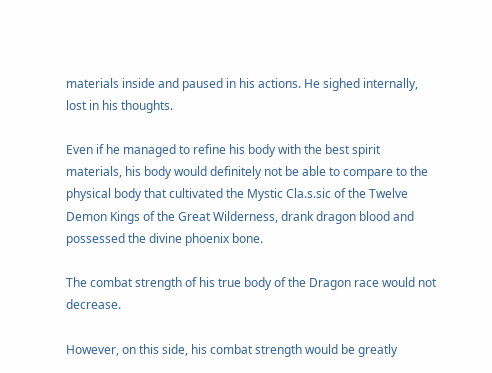materials inside and paused in his actions. He sighed internally, lost in his thoughts.

Even if he managed to refine his body with the best spirit materials, his body would definitely not be able to compare to the physical body that cultivated the Mystic Cla.s.sic of the Twelve Demon Kings of the Great Wilderness, drank dragon blood and possessed the divine phoenix bone.

The combat strength of his true body of the Dragon race would not decrease.

However, on this side, his combat strength would be greatly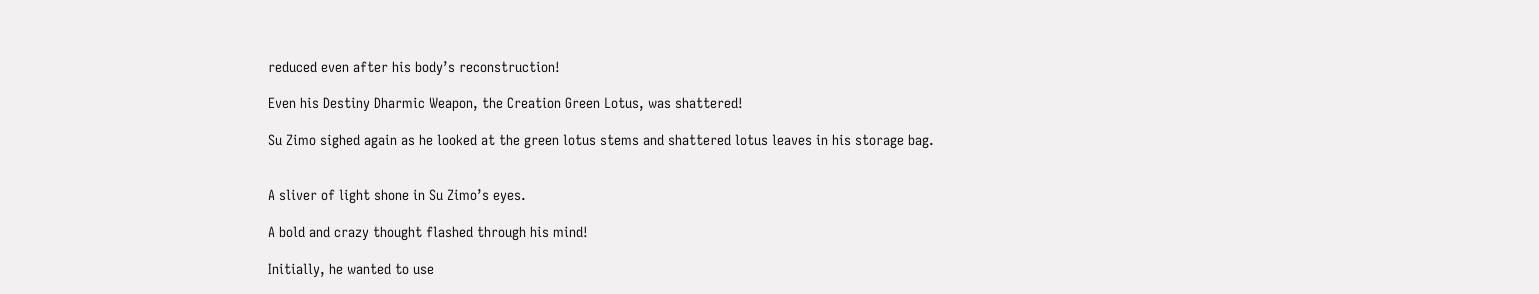reduced even after his body’s reconstruction!

Even his Destiny Dharmic Weapon, the Creation Green Lotus, was shattered!

Su Zimo sighed again as he looked at the green lotus stems and shattered lotus leaves in his storage bag.


A sliver of light shone in Su Zimo’s eyes.

A bold and crazy thought flashed through his mind!

Initially, he wanted to use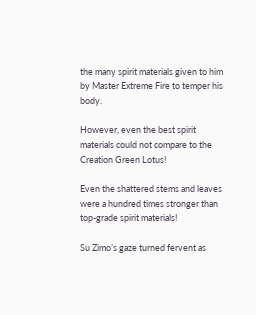the many spirit materials given to him by Master Extreme Fire to temper his body.

However, even the best spirit materials could not compare to the Creation Green Lotus!

Even the shattered stems and leaves were a hundred times stronger than top-grade spirit materials!

Su Zimo’s gaze turned fervent as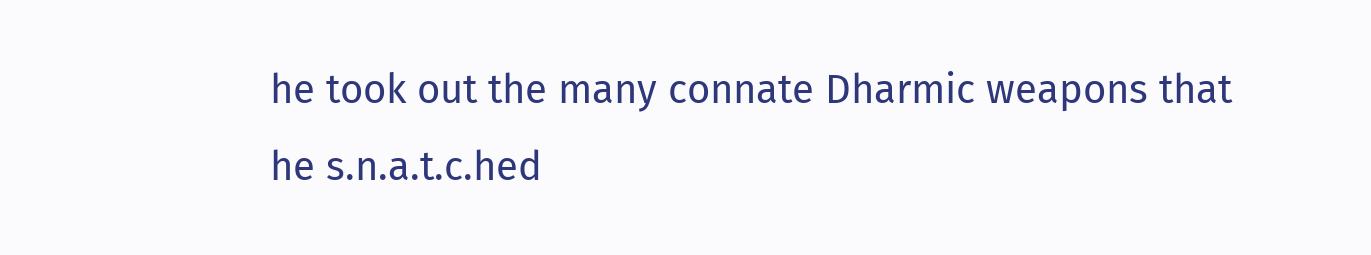he took out the many connate Dharmic weapons that he s.n.a.t.c.hed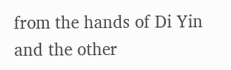from the hands of Di Yin and the other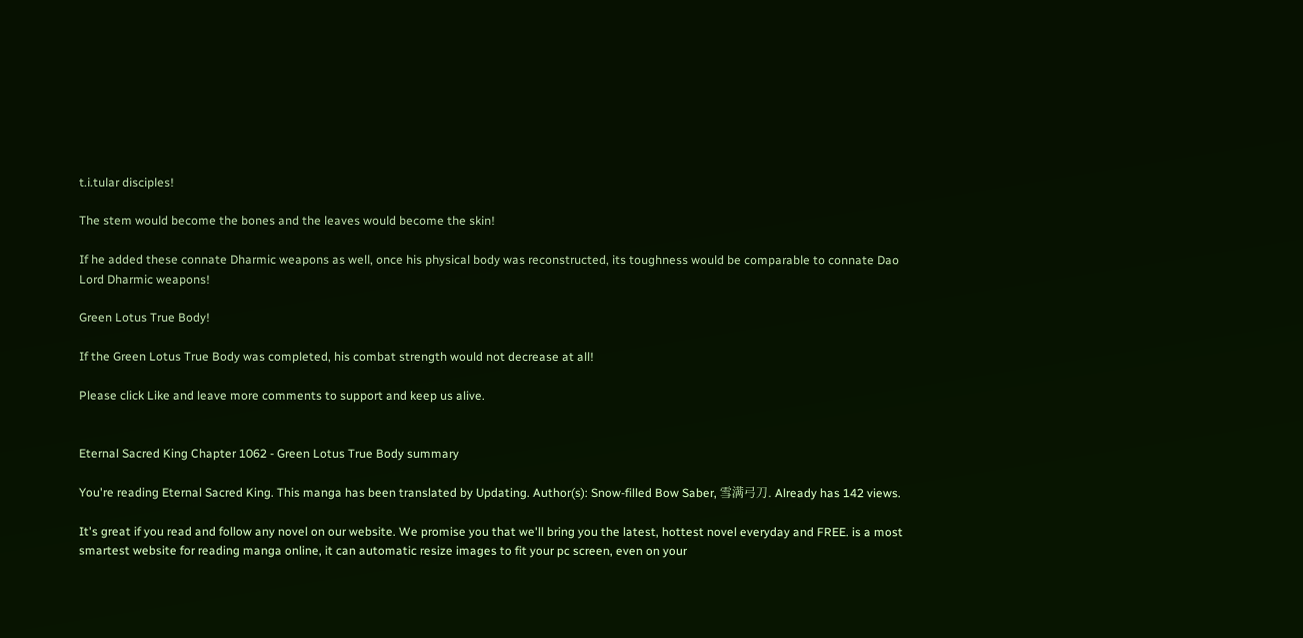t.i.tular disciples!

The stem would become the bones and the leaves would become the skin!

If he added these connate Dharmic weapons as well, once his physical body was reconstructed, its toughness would be comparable to connate Dao Lord Dharmic weapons!

Green Lotus True Body!

If the Green Lotus True Body was completed, his combat strength would not decrease at all!

Please click Like and leave more comments to support and keep us alive.


Eternal Sacred King Chapter 1062 - Green Lotus True Body summary

You're reading Eternal Sacred King. This manga has been translated by Updating. Author(s): Snow-filled Bow Saber, 雪满弓刀. Already has 142 views.

It's great if you read and follow any novel on our website. We promise you that we'll bring you the latest, hottest novel everyday and FREE. is a most smartest website for reading manga online, it can automatic resize images to fit your pc screen, even on your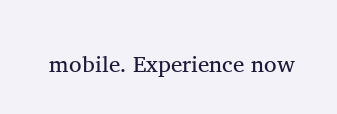mobile. Experience now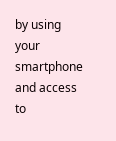by using your smartphone and access to